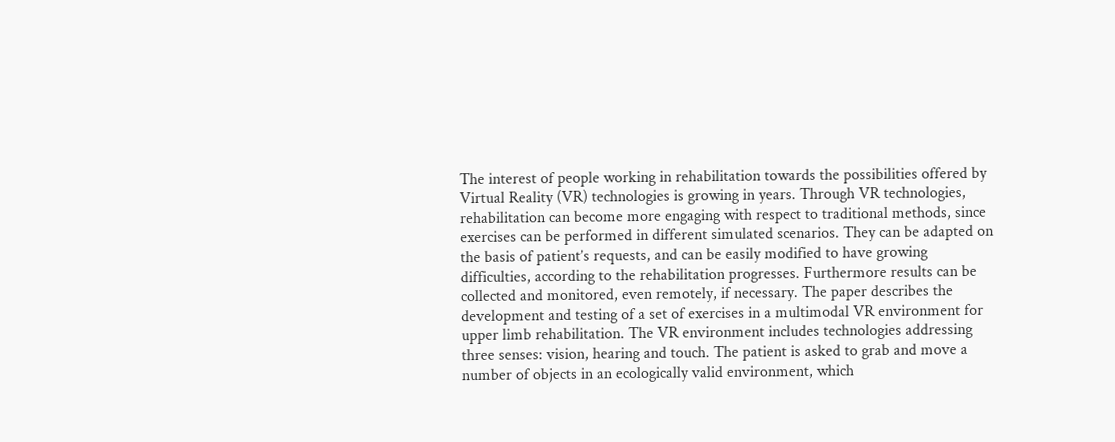The interest of people working in rehabilitation towards the possibilities offered by Virtual Reality (VR) technologies is growing in years. Through VR technologies, rehabilitation can become more engaging with respect to traditional methods, since exercises can be performed in different simulated scenarios. They can be adapted on the basis of patient’s requests, and can be easily modified to have growing difficulties, according to the rehabilitation progresses. Furthermore results can be collected and monitored, even remotely, if necessary. The paper describes the development and testing of a set of exercises in a multimodal VR environment for upper limb rehabilitation. The VR environment includes technologies addressing three senses: vision, hearing and touch. The patient is asked to grab and move a number of objects in an ecologically valid environment, which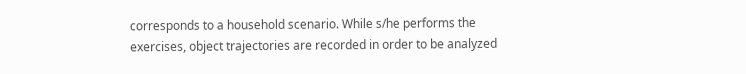corresponds to a household scenario. While s/he performs the exercises, object trajectories are recorded in order to be analyzed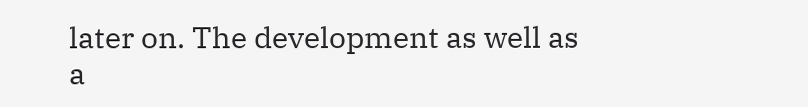later on. The development as well as a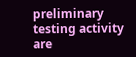preliminary testing activity are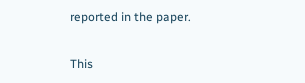reported in the paper.

This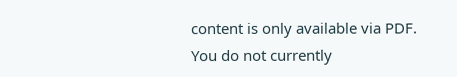content is only available via PDF.
You do not currently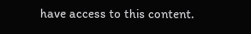have access to this content.